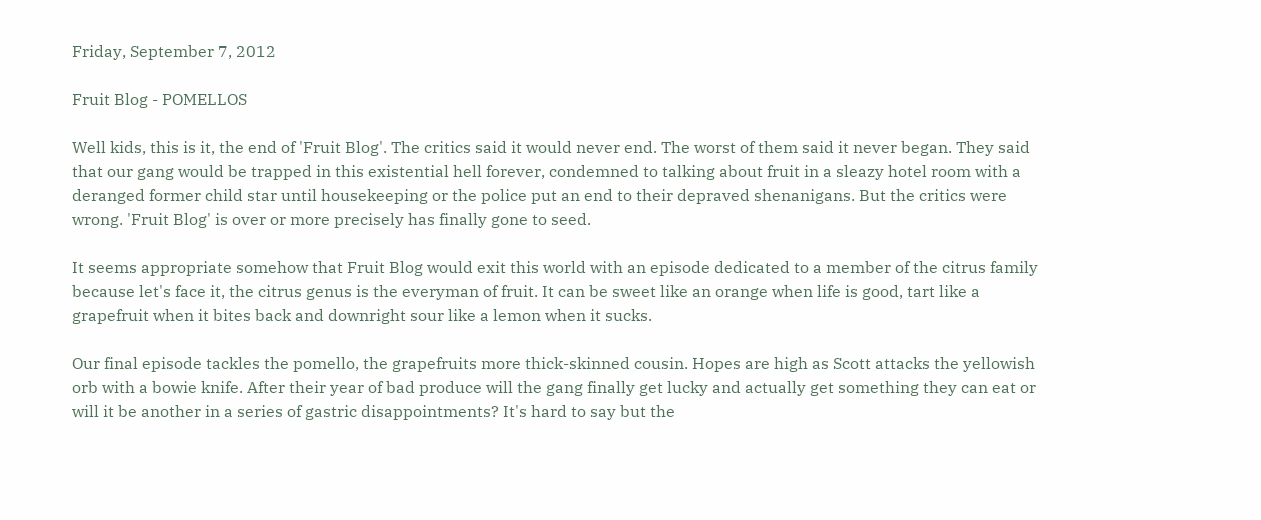Friday, September 7, 2012

Fruit Blog - POMELLOS

Well kids, this is it, the end of 'Fruit Blog'. The critics said it would never end. The worst of them said it never began. They said that our gang would be trapped in this existential hell forever, condemned to talking about fruit in a sleazy hotel room with a deranged former child star until housekeeping or the police put an end to their depraved shenanigans. But the critics were wrong. 'Fruit Blog' is over or more precisely has finally gone to seed.

It seems appropriate somehow that Fruit Blog would exit this world with an episode dedicated to a member of the citrus family because let's face it, the citrus genus is the everyman of fruit. It can be sweet like an orange when life is good, tart like a grapefruit when it bites back and downright sour like a lemon when it sucks.

Our final episode tackles the pomello, the grapefruits more thick-skinned cousin. Hopes are high as Scott attacks the yellowish orb with a bowie knife. After their year of bad produce will the gang finally get lucky and actually get something they can eat or will it be another in a series of gastric disappointments? It's hard to say but the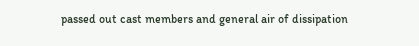passed out cast members and general air of dissipation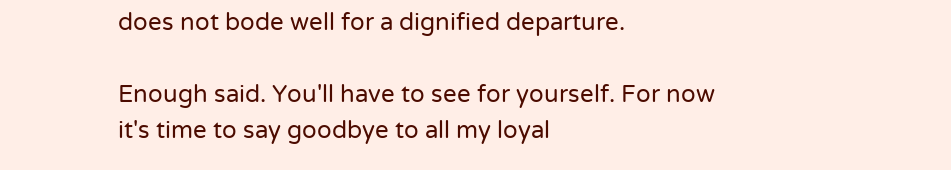does not bode well for a dignified departure.

Enough said. You'll have to see for yourself. For now it's time to say goodbye to all my loyal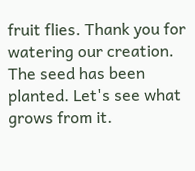fruit flies. Thank you for watering our creation. The seed has been planted. Let's see what grows from it.